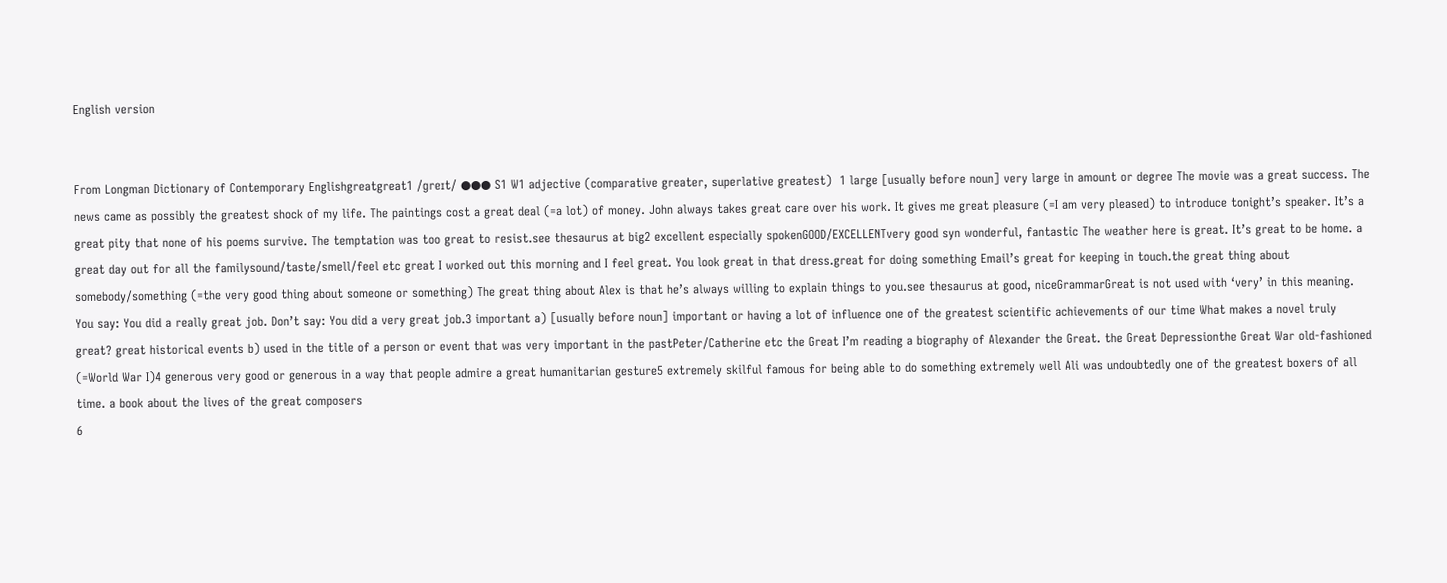English version


From Longman Dictionary of Contemporary Englishgreatgreat1 /ɡreɪt/ ●●● S1 W1 adjective (comparative greater, superlative greatest)  1 large [usually before noun] very large in amount or degree The movie was a great success. The news came as possibly the greatest shock of my life. The paintings cost a great deal (=a lot) of money. John always takes great care over his work. It gives me great pleasure (=I am very pleased) to introduce tonight’s speaker. It’s a great pity that none of his poems survive. The temptation was too great to resist.see thesaurus at big2 excellent especially spokenGOOD/EXCELLENTvery good syn wonderful, fantastic The weather here is great. It’s great to be home. a great day out for all the familysound/taste/smell/feel etc great I worked out this morning and I feel great. You look great in that dress.great for doing something Email’s great for keeping in touch.the great thing about somebody/something (=the very good thing about someone or something) The great thing about Alex is that he’s always willing to explain things to you.see thesaurus at good, niceGrammarGreat is not used with ‘very’ in this meaning. You say: You did a really great job. Don’t say: You did a very great job.3 important a) [usually before noun] important or having a lot of influence one of the greatest scientific achievements of our time What makes a novel truly great? great historical events b) used in the title of a person or event that was very important in the pastPeter/Catherine etc the Great I’m reading a biography of Alexander the Great. the Great Depressionthe Great War old-fashioned (=World War I)4 generous very good or generous in a way that people admire a great humanitarian gesture5 extremely skilful famous for being able to do something extremely well Ali was undoubtedly one of the greatest boxers of all time. a book about the lives of the great composers
6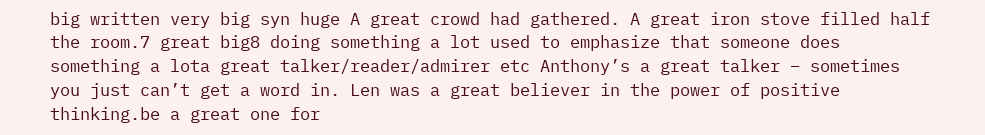big written very big syn huge A great crowd had gathered. A great iron stove filled half the room.7 great big8 doing something a lot used to emphasize that someone does something a lota great talker/reader/admirer etc Anthony’s a great talker – sometimes you just can’t get a word in. Len was a great believer in the power of positive thinking.be a great one for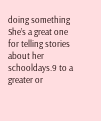doing something She’s a great one for telling stories about her schooldays.9 to a greater or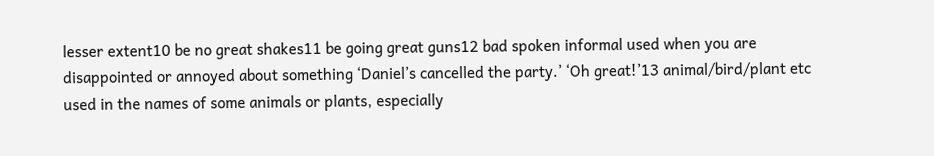lesser extent10 be no great shakes11 be going great guns12 bad spoken informal used when you are disappointed or annoyed about something ‘Daniel’s cancelled the party.’ ‘Oh great!’13 animal/bird/plant etc used in the names of some animals or plants, especially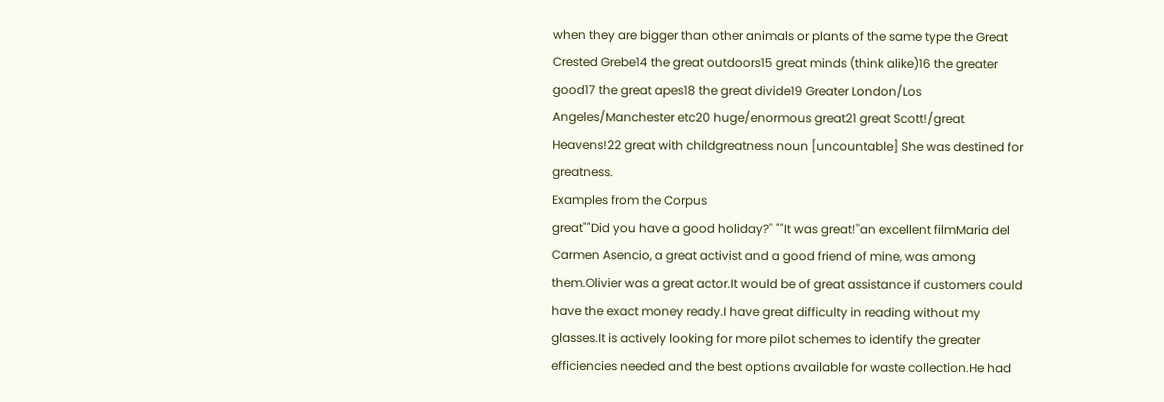when they are bigger than other animals or plants of the same type the Great Crested Grebe14 the great outdoors15 great minds (think alike)16 the greater good17 the great apes18 the great divide19 Greater London/Los Angeles/Manchester etc20 huge/enormous great21 great Scott!/great Heavens!22 great with childgreatness noun [uncountable] She was destined for greatness.
Examples from the Corpus
great""Did you have a good holiday?'' ""It was great!''an excellent filmMaria del Carmen Asencio, a great activist and a good friend of mine, was among them.Olivier was a great actor.It would be of great assistance if customers could have the exact money ready.I have great difficulty in reading without my glasses.It is actively looking for more pilot schemes to identify the greater efficiencies needed and the best options available for waste collection.He had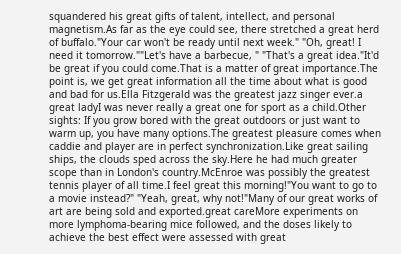squandered his great gifts of talent, intellect, and personal magnetism.As far as the eye could see, there stretched a great herd of buffalo."Your car won't be ready until next week." "Oh, great! I need it tomorrow.""Let's have a barbecue, " "That's a great idea."It'd be great if you could come.That is a matter of great importance.The point is, we get great information all the time about what is good and bad for us.Ella Fitzgerald was the greatest jazz singer ever.a great ladyI was never really a great one for sport as a child.Other sights: If you grow bored with the great outdoors or just want to warm up, you have many options.The greatest pleasure comes when caddie and player are in perfect synchronization.Like great sailing ships, the clouds sped across the sky.Here he had much greater scope than in London's country.McEnroe was possibly the greatest tennis player of all time.I feel great this morning!"You want to go to a movie instead?" "Yeah, great, why not!"Many of our great works of art are being sold and exported.great careMore experiments on more lymphoma-bearing mice followed, and the doses likely to achieve the best effect were assessed with great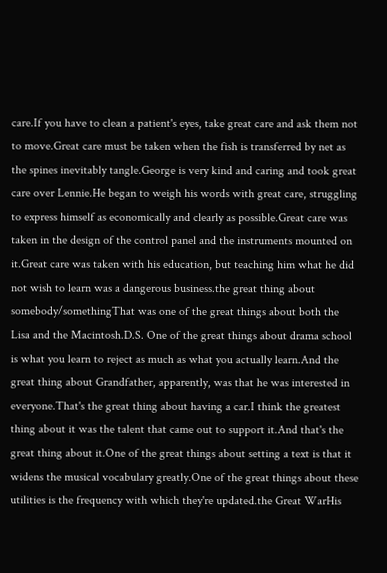care.If you have to clean a patient's eyes, take great care and ask them not to move.Great care must be taken when the fish is transferred by net as the spines inevitably tangle.George is very kind and caring and took great care over Lennie.He began to weigh his words with great care, struggling to express himself as economically and clearly as possible.Great care was taken in the design of the control panel and the instruments mounted on it.Great care was taken with his education, but teaching him what he did not wish to learn was a dangerous business.the great thing about somebody/somethingThat was one of the great things about both the Lisa and the Macintosh.D.S. One of the great things about drama school is what you learn to reject as much as what you actually learn.And the great thing about Grandfather, apparently, was that he was interested in everyone.That's the great thing about having a car.I think the greatest thing about it was the talent that came out to support it.And that's the great thing about it.One of the great things about setting a text is that it widens the musical vocabulary greatly.One of the great things about these utilities is the frequency with which they're updated.the Great WarHis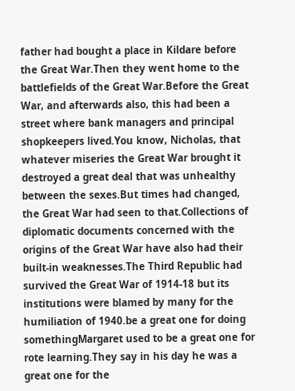father had bought a place in Kildare before the Great War.Then they went home to the battlefields of the Great War.Before the Great War, and afterwards also, this had been a street where bank managers and principal shopkeepers lived.You know, Nicholas, that whatever miseries the Great War brought it destroyed a great deal that was unhealthy between the sexes.But times had changed, the Great War had seen to that.Collections of diplomatic documents concerned with the origins of the Great War have also had their built-in weaknesses.The Third Republic had survived the Great War of 1914-18 but its institutions were blamed by many for the humiliation of 1940.be a great one for doing somethingMargaret used to be a great one for rote learning.They say in his day he was a great one for the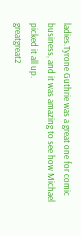ladies.Tyrone Guthrie was a great one for comic business, and it was amazing to see how Michael picked it all up.
greatgreat2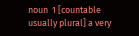noun  1 [countable usually plural] a very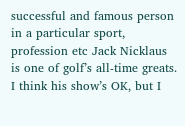successful and famous person in a particular sport, profession etc Jack Nicklaus is one of golf’s all-time greats. I think his show’s OK, but I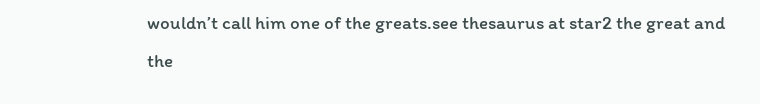wouldn’t call him one of the greats.see thesaurus at star2 the great and the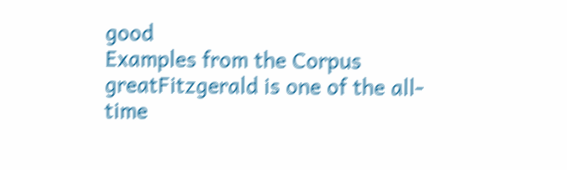good
Examples from the Corpus
greatFitzgerald is one of the all-time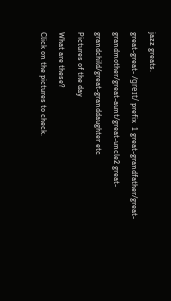jazz greats.
great-great- /ɡreɪt/ prefix  1 great-grandfather/great-grandmother/great-aunt/great-uncle2 great-grandchild/great-granddaughter etc
Pictures of the day
What are these?
Click on the pictures to check.